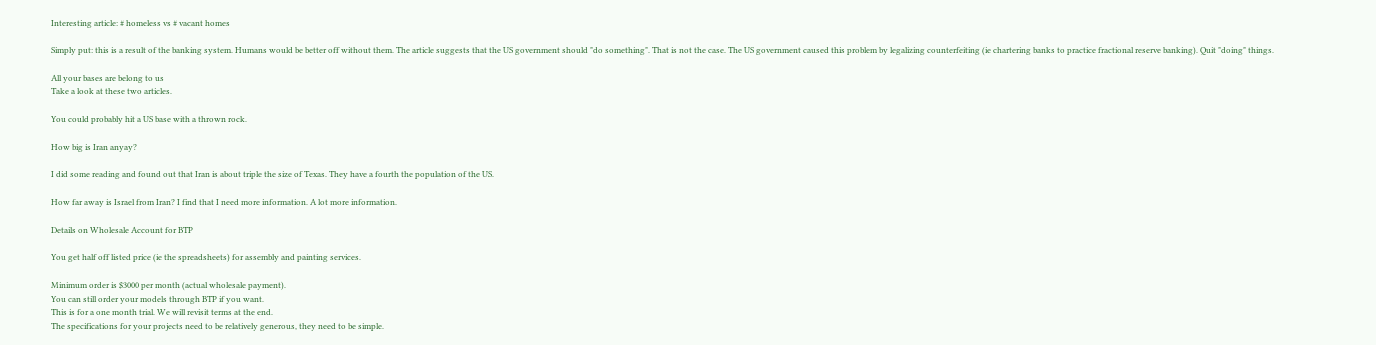Interesting article: # homeless vs # vacant homes

Simply put: this is a result of the banking system. Humans would be better off without them. The article suggests that the US government should "do something". That is not the case. The US government caused this problem by legalizing counterfeiting (ie chartering banks to practice fractional reserve banking). Quit "doing" things.

All your bases are belong to us
Take a look at these two articles.

You could probably hit a US base with a thrown rock.

How big is Iran anyay?

I did some reading and found out that Iran is about triple the size of Texas. They have a fourth the population of the US.

How far away is Israel from Iran? I find that I need more information. A lot more information.

Details on Wholesale Account for BTP

You get half off listed price (ie the spreadsheets) for assembly and painting services.

Minimum order is $3000 per month (actual wholesale payment).
You can still order your models through BTP if you want.
This is for a one month trial. We will revisit terms at the end.
The specifications for your projects need to be relatively generous, they need to be simple.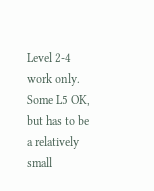Level 2-4 work only. Some L5 OK, but has to be a relatively small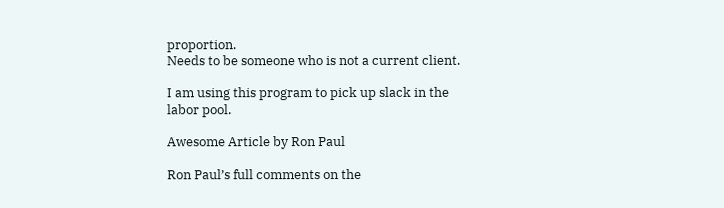proportion.
Needs to be someone who is not a current client.

I am using this program to pick up slack in the labor pool.

Awesome Article by Ron Paul

Ron Paul’s full comments on the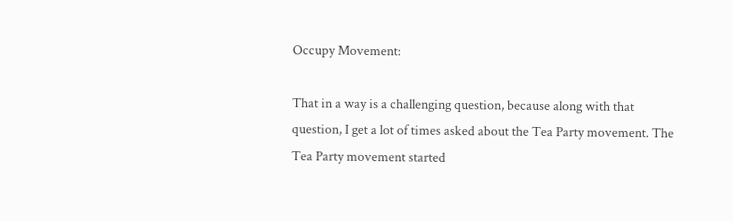Occupy Movement:

That in a way is a challenging question, because along with that question, I get a lot of times asked about the Tea Party movement. The Tea Party movement started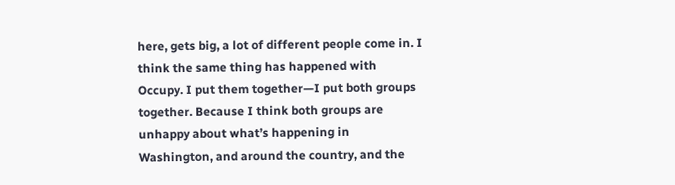here, gets big, a lot of different people come in. I think the same thing has happened with Occupy. I put them together—I put both groups together. Because I think both groups are unhappy about what’s happening in Washington, and around the country, and the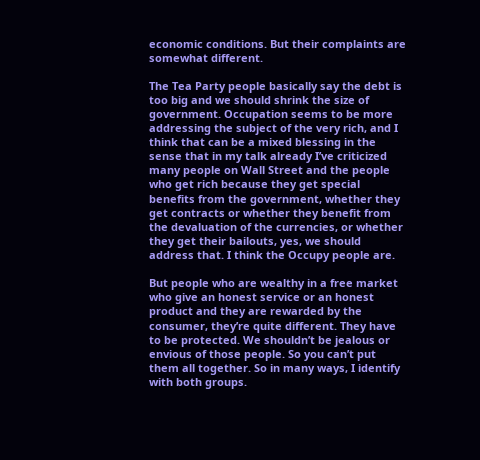economic conditions. But their complaints are somewhat different.

The Tea Party people basically say the debt is too big and we should shrink the size of government. Occupation seems to be more addressing the subject of the very rich, and I think that can be a mixed blessing in the sense that in my talk already I’ve criticized many people on Wall Street and the people who get rich because they get special benefits from the government, whether they get contracts or whether they benefit from the devaluation of the currencies, or whether they get their bailouts, yes, we should address that. I think the Occupy people are.

But people who are wealthy in a free market who give an honest service or an honest product and they are rewarded by the consumer, they’re quite different. They have to be protected. We shouldn’t be jealous or envious of those people. So you can’t put them all together. So in many ways, I identify with both groups.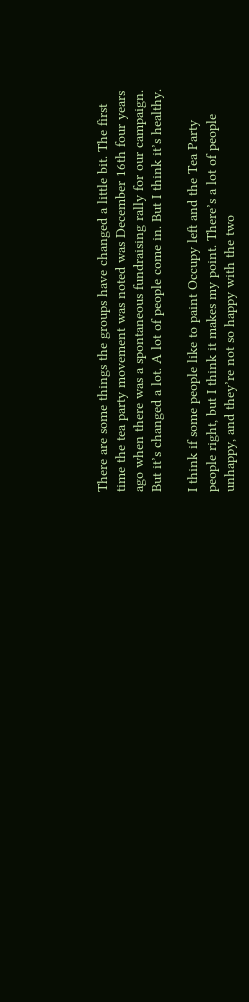There are some things the groups have changed a little bit. The first time the tea party movement was noted was December 16th four years ago when there was a spontaneous fundraising rally for our campaign. But it’s changed a lot. A lot of people come in. But I think it’s healthy.

I think if some people like to paint Occupy left and the Tea Party people right, but I think it makes my point. There’s a lot of people unhappy, and they’re not so happy with the two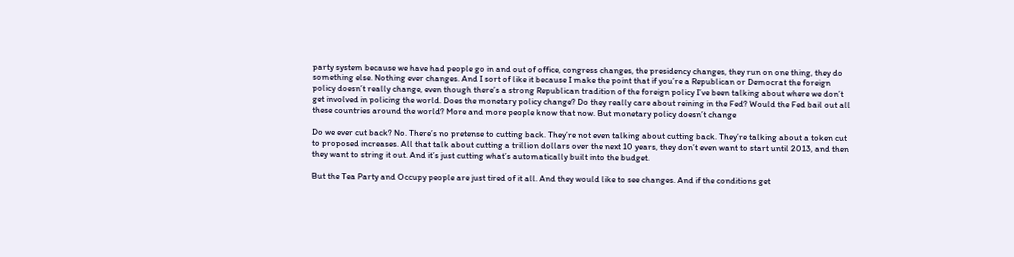party system because we have had people go in and out of office, congress changes, the presidency changes, they run on one thing, they do something else. Nothing ever changes. And I sort of like it because I make the point that if you’re a Republican or Democrat the foreign policy doesn’t really change, even though there’s a strong Republican tradition of the foreign policy I’ve been talking about where we don’t get involved in policing the world. Does the monetary policy change? Do they really care about reining in the Fed? Would the Fed bail out all these countries around the world? More and more people know that now. But monetary policy doesn’t change

Do we ever cut back? No. There’s no pretense to cutting back. They’re not even talking about cutting back. They’re talking about a token cut to proposed increases. All that talk about cutting a trillion dollars over the next 10 years, they don’t even want to start until 2013, and then they want to string it out. And it’s just cutting what’s automatically built into the budget.

But the Tea Party and Occupy people are just tired of it all. And they would like to see changes. And if the conditions get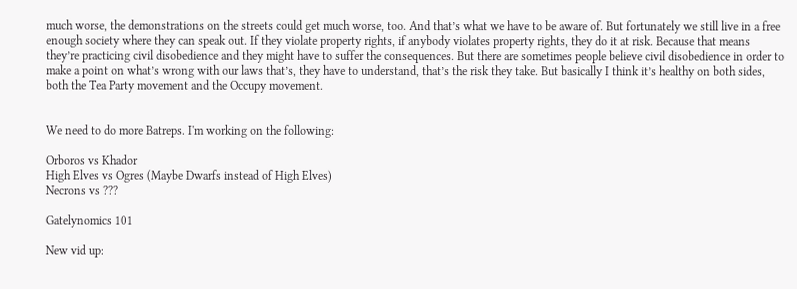much worse, the demonstrations on the streets could get much worse, too. And that’s what we have to be aware of. But fortunately we still live in a free enough society where they can speak out. If they violate property rights, if anybody violates property rights, they do it at risk. Because that means they’re practicing civil disobedience and they might have to suffer the consequences. But there are sometimes people believe civil disobedience in order to make a point on what’s wrong with our laws that’s, they have to understand, that’s the risk they take. But basically I think it’s healthy on both sides, both the Tea Party movement and the Occupy movement.


We need to do more Batreps. I'm working on the following:

Orboros vs Khador
High Elves vs Ogres (Maybe Dwarfs instead of High Elves)
Necrons vs ???

Gatelynomics 101

New vid up: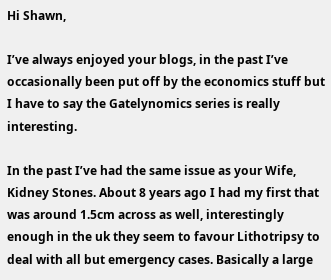Hi Shawn,

I’ve always enjoyed your blogs, in the past I’ve occasionally been put off by the economics stuff but I have to say the Gatelynomics series is really interesting.

In the past I’ve had the same issue as your Wife, Kidney Stones. About 8 years ago I had my first that was around 1.5cm across as well, interestingly enough in the uk they seem to favour Lithotripsy to deal with all but emergency cases. Basically a large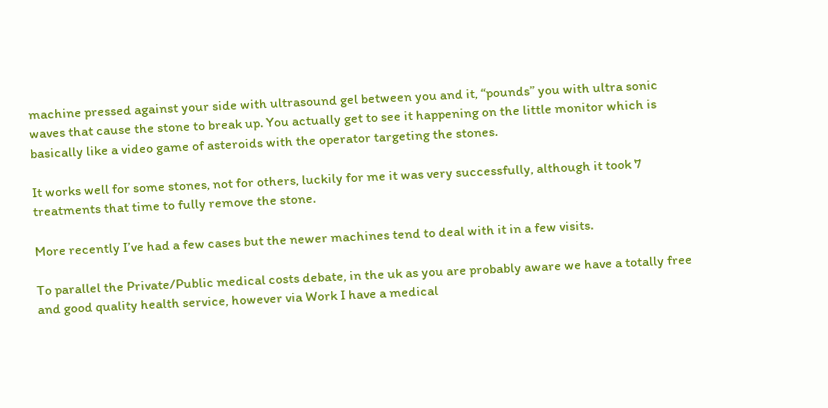machine pressed against your side with ultrasound gel between you and it, “pounds” you with ultra sonic waves that cause the stone to break up. You actually get to see it happening on the little monitor which is basically like a video game of asteroids with the operator targeting the stones.

It works well for some stones, not for others, luckily for me it was very successfully, although it took 7 treatments that time to fully remove the stone.

More recently I’ve had a few cases but the newer machines tend to deal with it in a few visits.

To parallel the Private/Public medical costs debate, in the uk as you are probably aware we have a totally free and good quality health service, however via Work I have a medical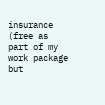insurance (free as part of my work package but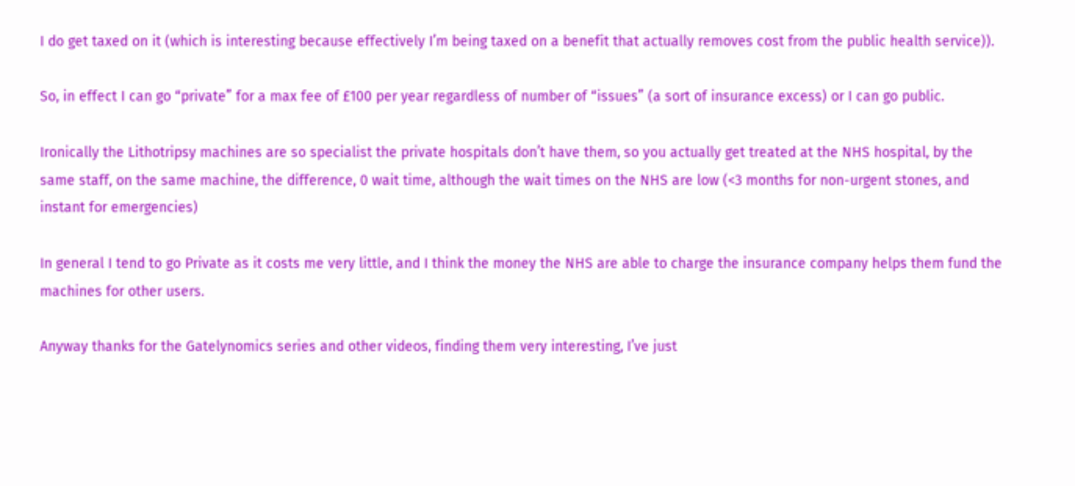I do get taxed on it (which is interesting because effectively I’m being taxed on a benefit that actually removes cost from the public health service)).

So, in effect I can go “private” for a max fee of £100 per year regardless of number of “issues” (a sort of insurance excess) or I can go public.

Ironically the Lithotripsy machines are so specialist the private hospitals don’t have them, so you actually get treated at the NHS hospital, by the same staff, on the same machine, the difference, 0 wait time, although the wait times on the NHS are low (<3 months for non-urgent stones, and instant for emergencies)

In general I tend to go Private as it costs me very little, and I think the money the NHS are able to charge the insurance company helps them fund the machines for other users.

Anyway thanks for the Gatelynomics series and other videos, finding them very interesting, I’ve just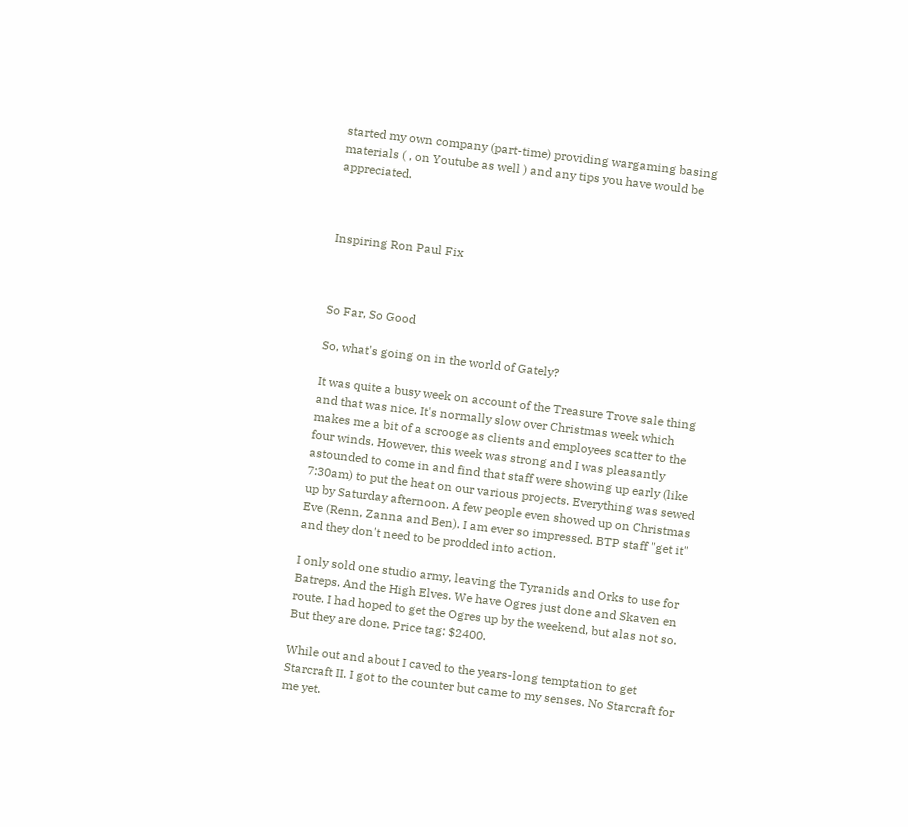started my own company (part-time) providing wargaming basing materials ( , on Youtube as well ) and any tips you have would be appreciated.



Inspiring Ron Paul Fix



So Far, So Good

So, what's going on in the world of Gately?

It was quite a busy week on account of the Treasure Trove sale thing and that was nice. It's normally slow over Christmas week which makes me a bit of a scrooge as clients and employees scatter to the four winds. However, this week was strong and I was pleasantly astounded to come in and find that staff were showing up early (like 7:30am) to put the heat on our various projects. Everything was sewed up by Saturday afternoon. A few people even showed up on Christmas Eve (Renn, Zanna and Ben). I am ever so impressed. BTP staff "get it" and they don't need to be prodded into action.

I only sold one studio army, leaving the Tyranids and Orks to use for Batreps. And the High Elves. We have Ogres just done and Skaven en route. I had hoped to get the Ogres up by the weekend, but alas not so. But they are done. Price tag: $2400.

While out and about I caved to the years-long temptation to get Starcraft II. I got to the counter but came to my senses. No Starcraft for me yet.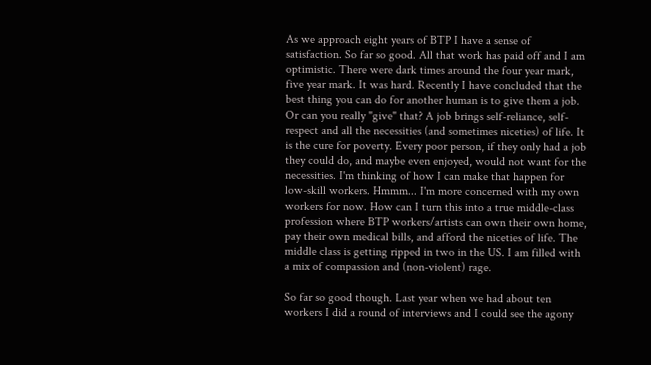As we approach eight years of BTP I have a sense of satisfaction. So far so good. All that work has paid off and I am optimistic. There were dark times around the four year mark, five year mark. It was hard. Recently I have concluded that the best thing you can do for another human is to give them a job. Or can you really "give" that? A job brings self-reliance, self-respect and all the necessities (and sometimes niceties) of life. It is the cure for poverty. Every poor person, if they only had a job they could do, and maybe even enjoyed, would not want for the necessities. I'm thinking of how I can make that happen for low-skill workers. Hmmm... I'm more concerned with my own workers for now. How can I turn this into a true middle-class profession where BTP workers/artists can own their own home, pay their own medical bills, and afford the niceties of life. The middle class is getting ripped in two in the US. I am filled with a mix of compassion and (non-violent) rage.

So far so good though. Last year when we had about ten workers I did a round of interviews and I could see the agony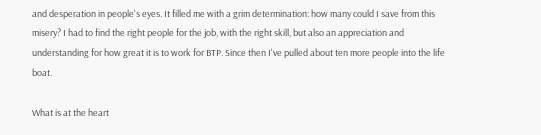and desperation in people's eyes. It filled me with a grim determination: how many could I save from this misery? I had to find the right people for the job, with the right skill, but also an appreciation and understanding for how great it is to work for BTP. Since then I've pulled about ten more people into the life boat.

What is at the heart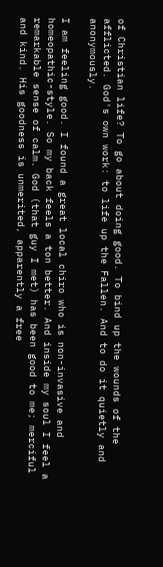of Christian life? To go about doing good. To bind up the wounds of the afflicted. God's own work: to life up the Fallen. And to do it quietly and anonymously.

I am feeling good. I found a great local chiro who is non-invasive and homeopathic-style. So my back feels a ton better. And inside my soul I feel a remarkable sense of calm. God (that guy I met) has been good to me; merciful and kind. His goodness is unmerited, apparently a free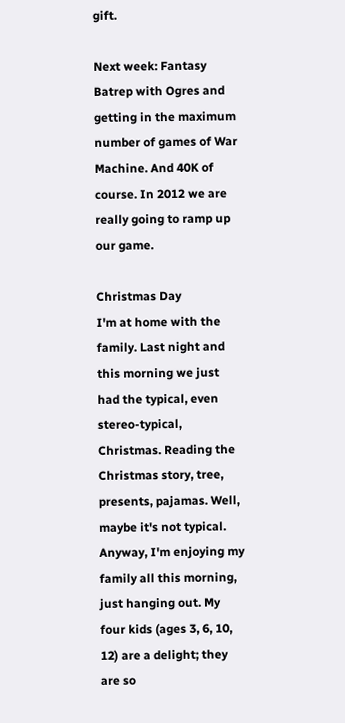gift.

Next week: Fantasy Batrep with Ogres and getting in the maximum number of games of War Machine. And 40K of course. In 2012 we are really going to ramp up our game.

Christmas Day
I'm at home with the family. Last night and this morning we just had the typical, even stereo-typical, Christmas. Reading the Christmas story, tree, presents, pajamas. Well, maybe it's not typical. Anyway, I'm enjoying my family all this morning, just hanging out. My four kids (ages 3, 6, 10, 12) are a delight; they are so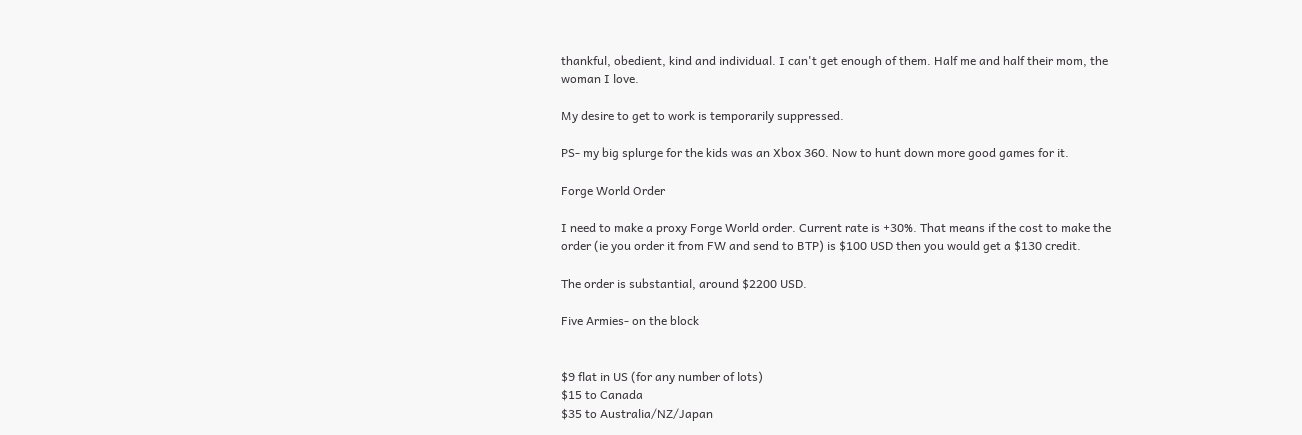thankful, obedient, kind and individual. I can't get enough of them. Half me and half their mom, the woman I love.

My desire to get to work is temporarily suppressed.

PS- my big splurge for the kids was an Xbox 360. Now to hunt down more good games for it.

Forge World Order

I need to make a proxy Forge World order. Current rate is +30%. That means if the cost to make the order (ie you order it from FW and send to BTP) is $100 USD then you would get a $130 credit.

The order is substantial, around $2200 USD.

Five Armies- on the block


$9 flat in US (for any number of lots)
$15 to Canada
$35 to Australia/NZ/Japan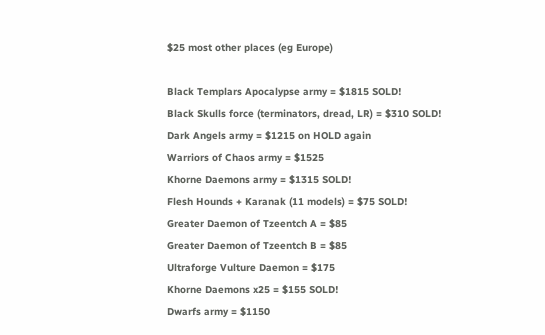$25 most other places (eg Europe)

Black Templars Apocalypse army = $1815 SOLD!
Black Skulls force (terminators, dread, LR) = $310 SOLD!
Dark Angels army = $1215 on HOLD again
Warriors of Chaos army = $1525
Khorne Daemons army = $1315 SOLD!
Flesh Hounds + Karanak (11 models) = $75 SOLD!
Greater Daemon of Tzeentch A = $85
Greater Daemon of Tzeentch B = $85
Ultraforge Vulture Daemon = $175
Khorne Daemons x25 = $155 SOLD!
Dwarfs army = $1150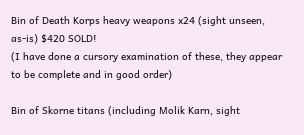Bin of Death Korps heavy weapons x24 (sight unseen, as-is) $420 SOLD!
(I have done a cursory examination of these, they appear to be complete and in good order)

Bin of Skorne titans (including Molik Karn, sight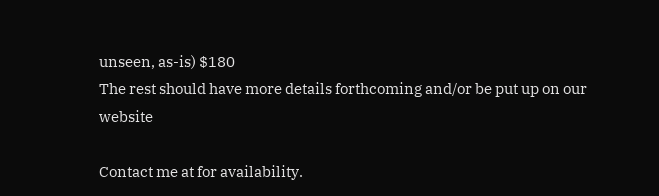unseen, as-is) $180
The rest should have more details forthcoming and/or be put up on our website

Contact me at for availability.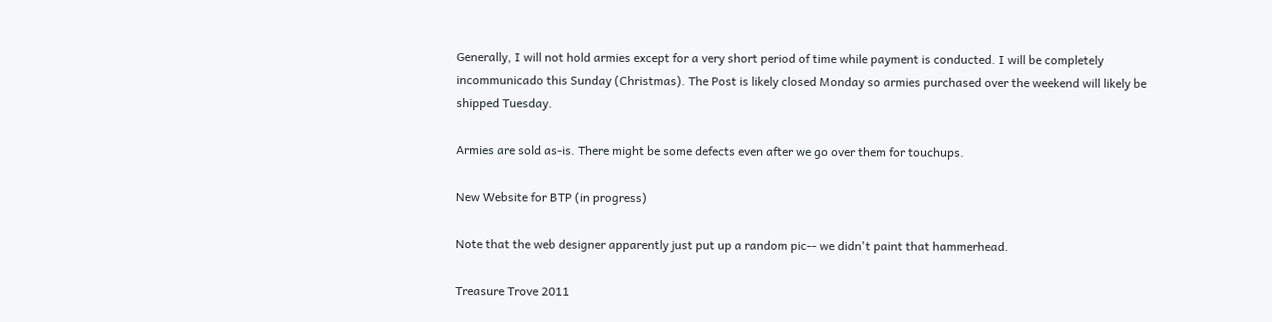Generally, I will not hold armies except for a very short period of time while payment is conducted. I will be completely incommunicado this Sunday (Christmas). The Post is likely closed Monday so armies purchased over the weekend will likely be shipped Tuesday.

Armies are sold as-is. There might be some defects even after we go over them for touchups.

New Website for BTP (in progress)

Note that the web designer apparently just put up a random pic-- we didn't paint that hammerhead.

Treasure Trove 2011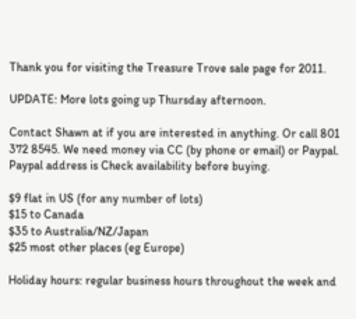Thank you for visiting the Treasure Trove sale page for 2011.

UPDATE: More lots going up Thursday afternoon.

Contact Shawn at if you are interested in anything. Or call 801 372 8545. We need money via CC (by phone or email) or Paypal. Paypal address is Check availability before buying.

$9 flat in US (for any number of lots)
$15 to Canada
$35 to Australia/NZ/Japan
$25 most other places (eg Europe)

Holiday hours: regular business hours throughout the week and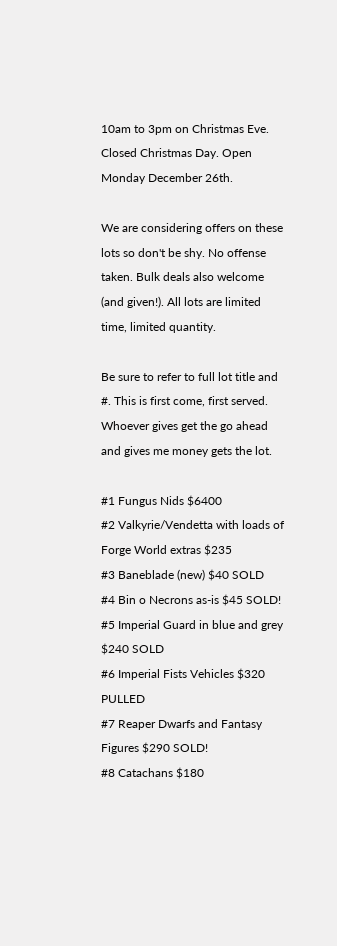10am to 3pm on Christmas Eve. Closed Christmas Day. Open Monday December 26th.

We are considering offers on these lots so don't be shy. No offense taken. Bulk deals also welcome (and given!). All lots are limited time, limited quantity.

Be sure to refer to full lot title and #. This is first come, first served. Whoever gives get the go ahead and gives me money gets the lot.

#1 Fungus Nids $6400
#2 Valkyrie/Vendetta with loads of Forge World extras $235
#3 Baneblade (new) $40 SOLD
#4 Bin o Necrons as-is $45 SOLD!
#5 Imperial Guard in blue and grey $240 SOLD
#6 Imperial Fists Vehicles $320 PULLED
#7 Reaper Dwarfs and Fantasy Figures $290 SOLD!
#8 Catachans $180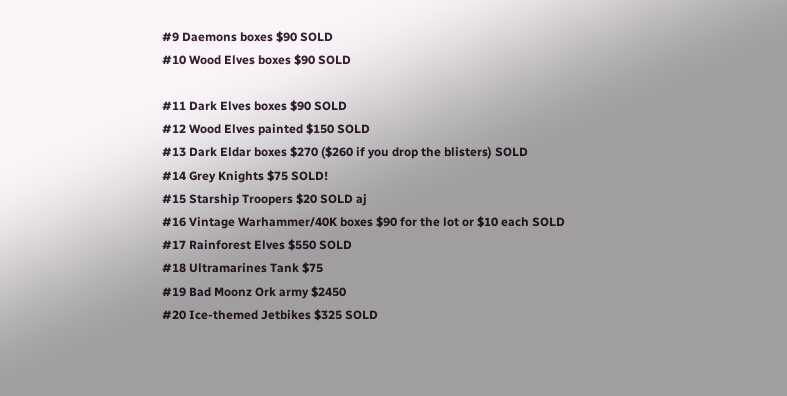#9 Daemons boxes $90 SOLD
#10 Wood Elves boxes $90 SOLD

#11 Dark Elves boxes $90 SOLD
#12 Wood Elves painted $150 SOLD
#13 Dark Eldar boxes $270 ($260 if you drop the blisters) SOLD
#14 Grey Knights $75 SOLD!
#15 Starship Troopers $20 SOLD aj
#16 Vintage Warhammer/40K boxes $90 for the lot or $10 each SOLD
#17 Rainforest Elves $550 SOLD
#18 Ultramarines Tank $75
#19 Bad Moonz Ork army $2450
#20 Ice-themed Jetbikes $325 SOLD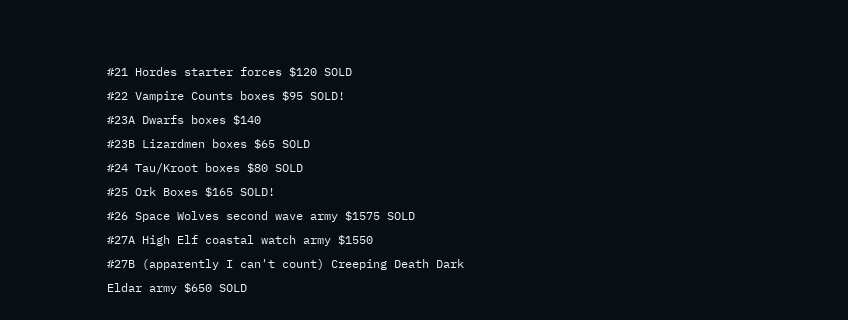#21 Hordes starter forces $120 SOLD
#22 Vampire Counts boxes $95 SOLD!
#23A Dwarfs boxes $140
#23B Lizardmen boxes $65 SOLD
#24 Tau/Kroot boxes $80 SOLD
#25 Ork Boxes $165 SOLD!
#26 Space Wolves second wave army $1575 SOLD
#27A High Elf coastal watch army $1550
#27B (apparently I can't count) Creeping Death Dark Eldar army $650 SOLD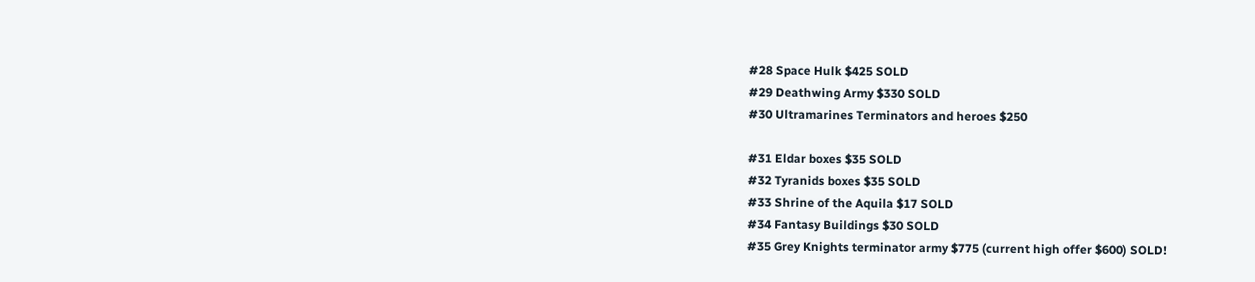#28 Space Hulk $425 SOLD
#29 Deathwing Army $330 SOLD
#30 Ultramarines Terminators and heroes $250

#31 Eldar boxes $35 SOLD
#32 Tyranids boxes $35 SOLD
#33 Shrine of the Aquila $17 SOLD
#34 Fantasy Buildings $30 SOLD
#35 Grey Knights terminator army $775 (current high offer $600) SOLD!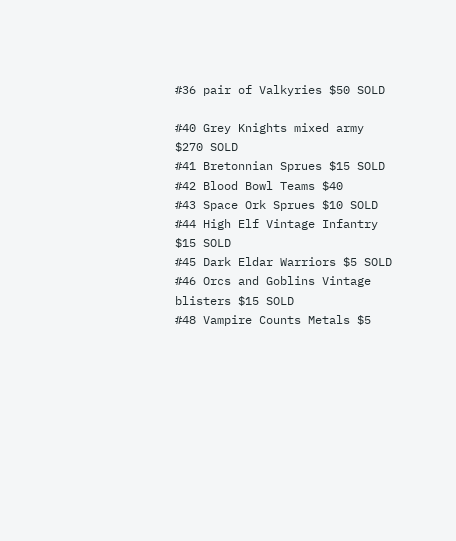#36 pair of Valkyries $50 SOLD

#40 Grey Knights mixed army $270 SOLD
#41 Bretonnian Sprues $15 SOLD
#42 Blood Bowl Teams $40
#43 Space Ork Sprues $10 SOLD
#44 High Elf Vintage Infantry $15 SOLD
#45 Dark Eldar Warriors $5 SOLD
#46 Orcs and Goblins Vintage blisters $15 SOLD
#48 Vampire Counts Metals $5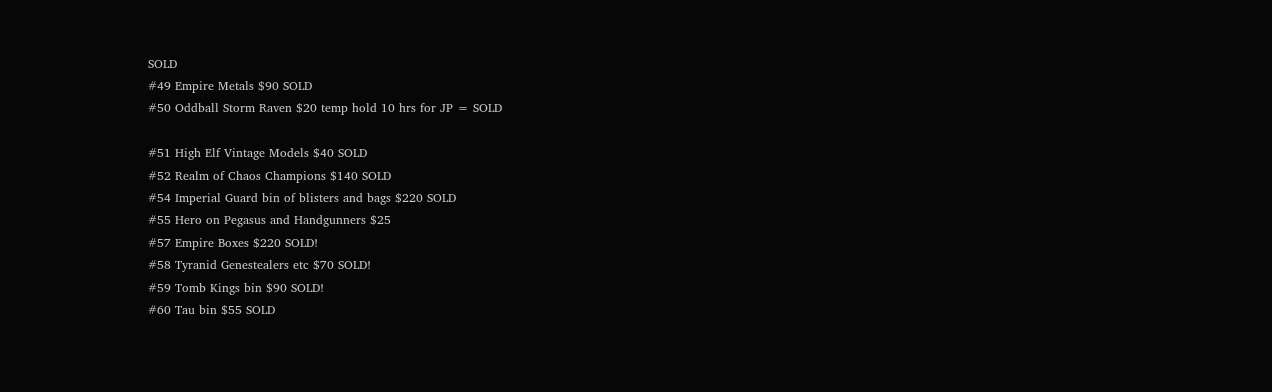SOLD
#49 Empire Metals $90 SOLD
#50 Oddball Storm Raven $20 temp hold 10 hrs for JP = SOLD

#51 High Elf Vintage Models $40 SOLD
#52 Realm of Chaos Champions $140 SOLD
#54 Imperial Guard bin of blisters and bags $220 SOLD
#55 Hero on Pegasus and Handgunners $25
#57 Empire Boxes $220 SOLD!
#58 Tyranid Genestealers etc $70 SOLD!
#59 Tomb Kings bin $90 SOLD!
#60 Tau bin $55 SOLD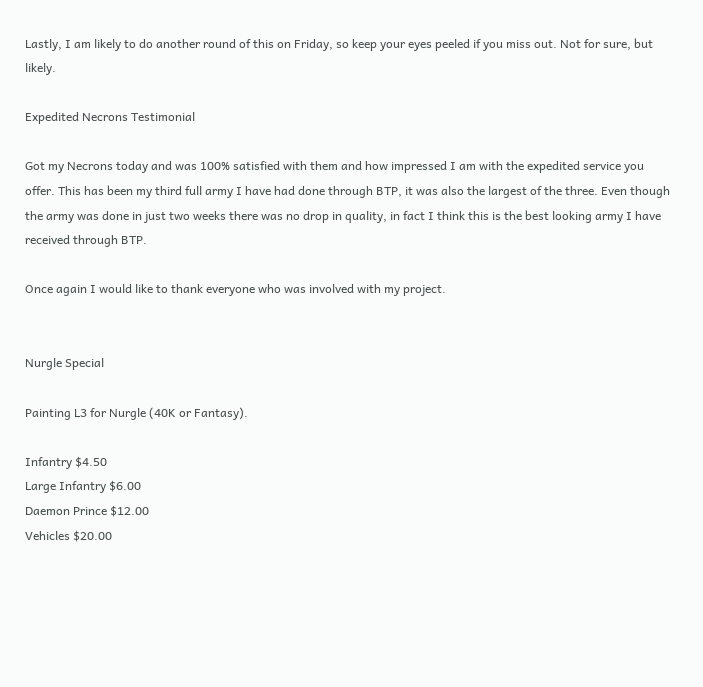Lastly, I am likely to do another round of this on Friday, so keep your eyes peeled if you miss out. Not for sure, but likely.

Expedited Necrons Testimonial

Got my Necrons today and was 100% satisfied with them and how impressed I am with the expedited service you offer. This has been my third full army I have had done through BTP, it was also the largest of the three. Even though the army was done in just two weeks there was no drop in quality, in fact I think this is the best looking army I have received through BTP.

Once again I would like to thank everyone who was involved with my project.


Nurgle Special

Painting L3 for Nurgle (40K or Fantasy).

Infantry $4.50
Large Infantry $6.00
Daemon Prince $12.00
Vehicles $20.00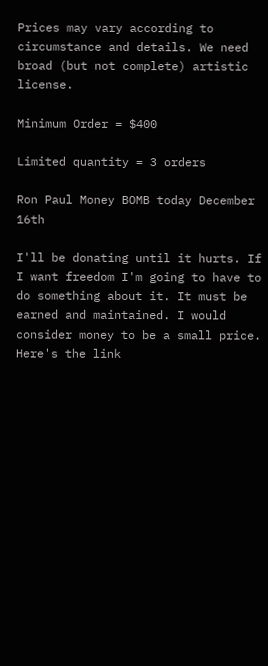Prices may vary according to circumstance and details. We need broad (but not complete) artistic license.

Minimum Order = $400

Limited quantity = 3 orders

Ron Paul Money BOMB today December 16th

I'll be donating until it hurts. If I want freedom I'm going to have to do something about it. It must be earned and maintained. I would consider money to be a small price.
Here's the link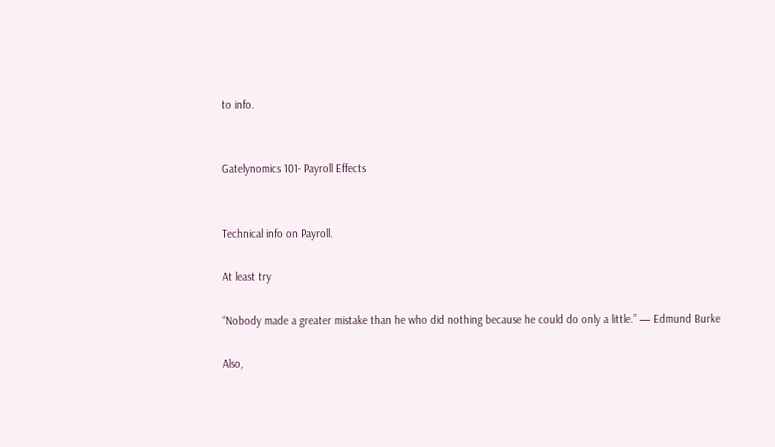to info.


Gatelynomics 101- Payroll Effects


Technical info on Payroll.

At least try

“Nobody made a greater mistake than he who did nothing because he could do only a little.” — Edmund Burke

Also,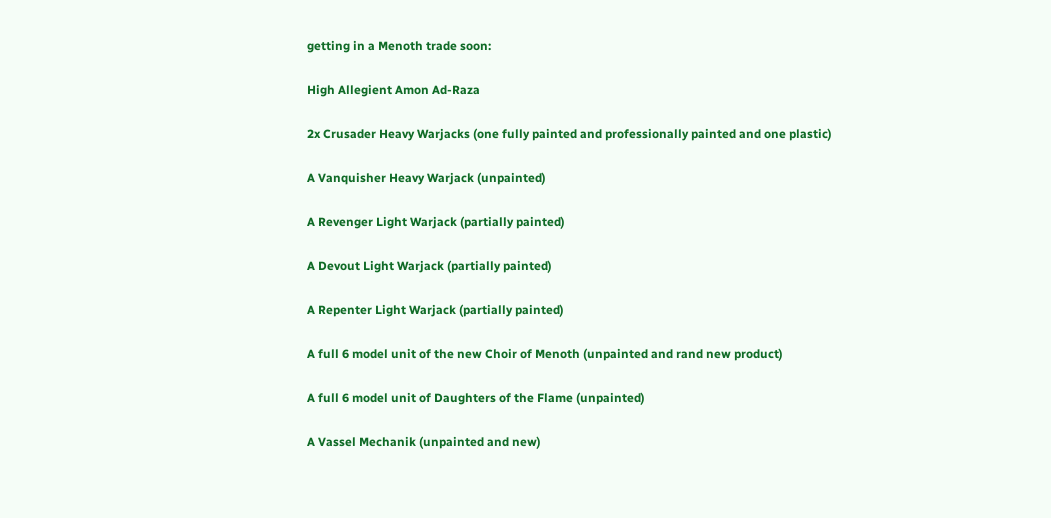getting in a Menoth trade soon:

High Allegient Amon Ad-Raza

2x Crusader Heavy Warjacks (one fully painted and professionally painted and one plastic)

A Vanquisher Heavy Warjack (unpainted)

A Revenger Light Warjack (partially painted)

A Devout Light Warjack (partially painted)

A Repenter Light Warjack (partially painted)

A full 6 model unit of the new Choir of Menoth (unpainted and rand new product)

A full 6 model unit of Daughters of the Flame (unpainted)

A Vassel Mechanik (unpainted and new)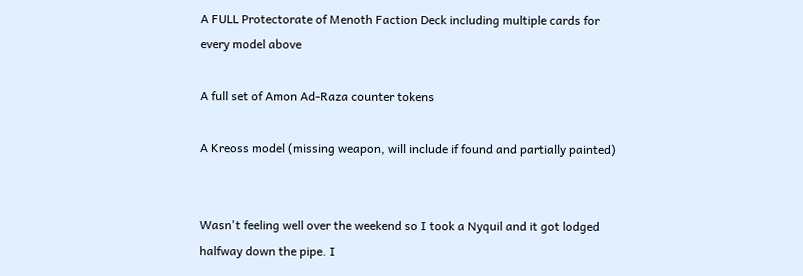A FULL Protectorate of Menoth Faction Deck including multiple cards for every model above

A full set of Amon Ad-Raza counter tokens

A Kreoss model (missing weapon, will include if found and partially painted)


Wasn't feeling well over the weekend so I took a Nyquil and it got lodged halfway down the pipe. I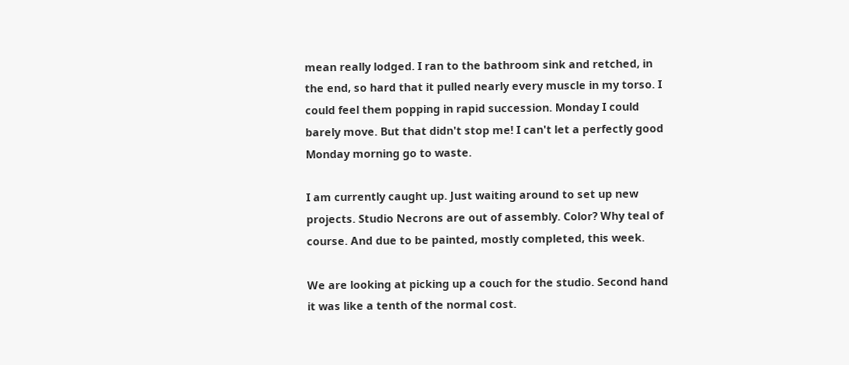mean really lodged. I ran to the bathroom sink and retched, in the end, so hard that it pulled nearly every muscle in my torso. I could feel them popping in rapid succession. Monday I could barely move. But that didn't stop me! I can't let a perfectly good Monday morning go to waste.

I am currently caught up. Just waiting around to set up new projects. Studio Necrons are out of assembly. Color? Why teal of course. And due to be painted, mostly completed, this week.

We are looking at picking up a couch for the studio. Second hand it was like a tenth of the normal cost.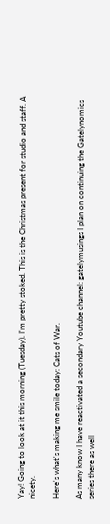Yay! Going to look at it this morning (Tuesday). I'm pretty stoked. This is the Christmas present for studio and staff. A nicety.

Here's what's making me smile today: Cats of War.

As many know I have reactivated a secondary Youtube channel: gatelymusings I plan on continuing the Gatelynomics series there as well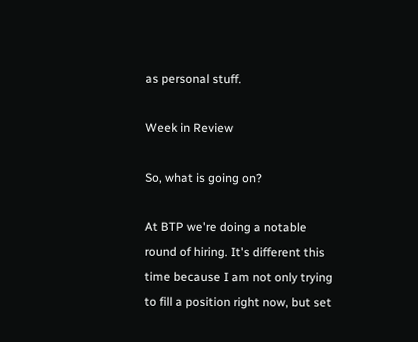as personal stuff.

Week in Review

So, what is going on?

At BTP we're doing a notable round of hiring. It's different this time because I am not only trying to fill a position right now, but set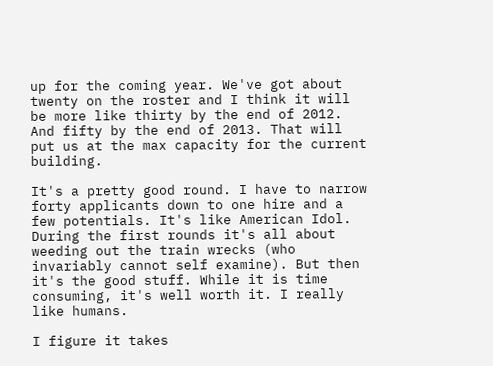up for the coming year. We've got about twenty on the roster and I think it will be more like thirty by the end of 2012. And fifty by the end of 2013. That will put us at the max capacity for the current building.

It's a pretty good round. I have to narrow forty applicants down to one hire and a few potentials. It's like American Idol. During the first rounds it's all about weeding out the train wrecks (who invariably cannot self examine). But then it's the good stuff. While it is time consuming, it's well worth it. I really like humans.

I figure it takes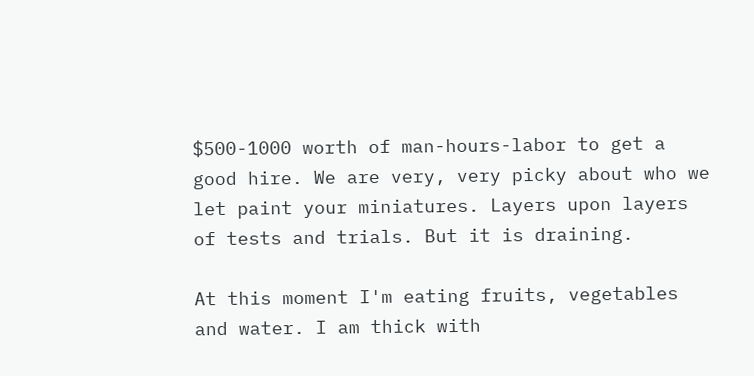$500-1000 worth of man-hours-labor to get a good hire. We are very, very picky about who we let paint your miniatures. Layers upon layers of tests and trials. But it is draining.

At this moment I'm eating fruits, vegetables and water. I am thick with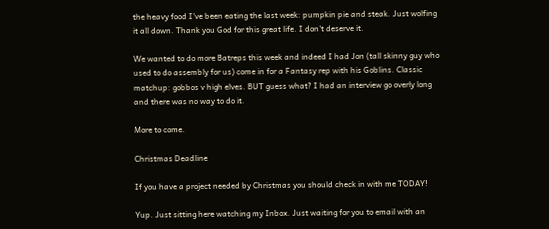the heavy food I've been eating the last week: pumpkin pie and steak. Just wolfing it all down. Thank you God for this great life. I don't deserve it.

We wanted to do more Batreps this week and indeed I had Jon (tall skinny guy who used to do assembly for us) come in for a Fantasy rep with his Goblins. Classic matchup: gobbos v high elves. BUT guess what? I had an interview go overly long and there was no way to do it.

More to come.

Christmas Deadline

If you have a project needed by Christmas you should check in with me TODAY!

Yup. Just sitting here watching my Inbox. Just waiting for you to email with an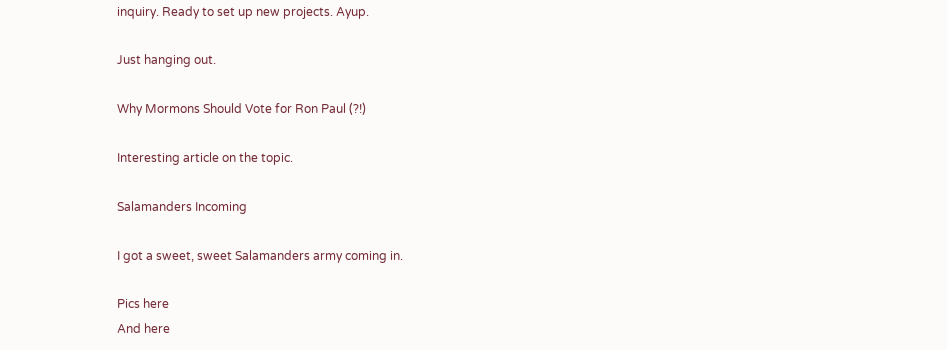inquiry. Ready to set up new projects. Ayup.

Just hanging out.

Why Mormons Should Vote for Ron Paul (?!)

Interesting article on the topic.

Salamanders Incoming

I got a sweet, sweet Salamanders army coming in.

Pics here
And here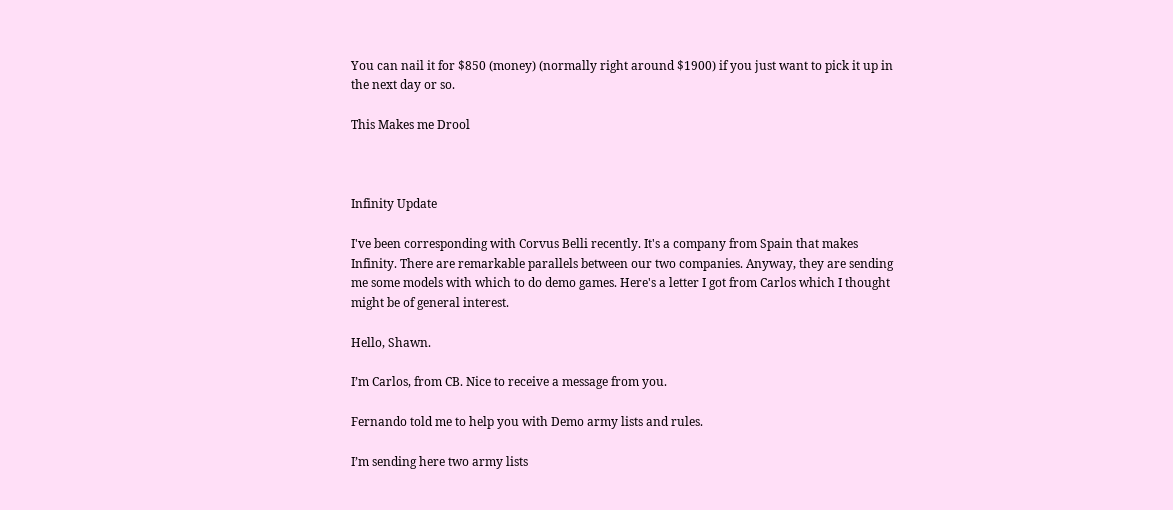You can nail it for $850 (money) (normally right around $1900) if you just want to pick it up in the next day or so.

This Makes me Drool



Infinity Update

I've been corresponding with Corvus Belli recently. It's a company from Spain that makes Infinity. There are remarkable parallels between our two companies. Anyway, they are sending me some models with which to do demo games. Here's a letter I got from Carlos which I thought might be of general interest.

Hello, Shawn.

I’m Carlos, from CB. Nice to receive a message from you.

Fernando told me to help you with Demo army lists and rules.

I’m sending here two army lists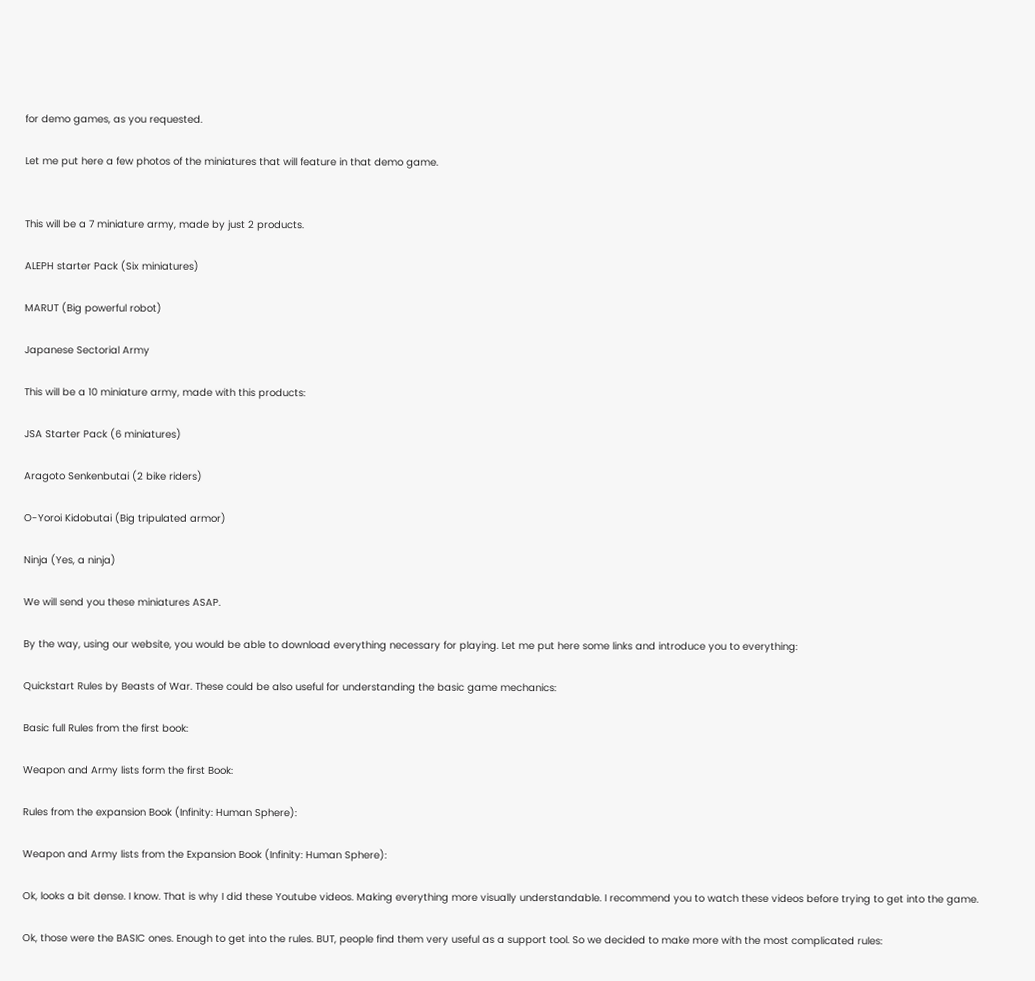for demo games, as you requested.

Let me put here a few photos of the miniatures that will feature in that demo game.


This will be a 7 miniature army, made by just 2 products.

ALEPH starter Pack (Six miniatures)

MARUT (Big powerful robot)

Japanese Sectorial Army

This will be a 10 miniature army, made with this products:

JSA Starter Pack (6 miniatures)

Aragoto Senkenbutai (2 bike riders)

O-Yoroi Kidobutai (Big tripulated armor)

Ninja (Yes, a ninja)

We will send you these miniatures ASAP.

By the way, using our website, you would be able to download everything necessary for playing. Let me put here some links and introduce you to everything:

Quickstart Rules by Beasts of War. These could be also useful for understanding the basic game mechanics:

Basic full Rules from the first book:

Weapon and Army lists form the first Book:

Rules from the expansion Book (Infinity: Human Sphere):

Weapon and Army lists from the Expansion Book (Infinity: Human Sphere):

Ok, looks a bit dense. I know. That is why I did these Youtube videos. Making everything more visually understandable. I recommend you to watch these videos before trying to get into the game.

Ok, those were the BASIC ones. Enough to get into the rules. BUT, people find them very useful as a support tool. So we decided to make more with the most complicated rules: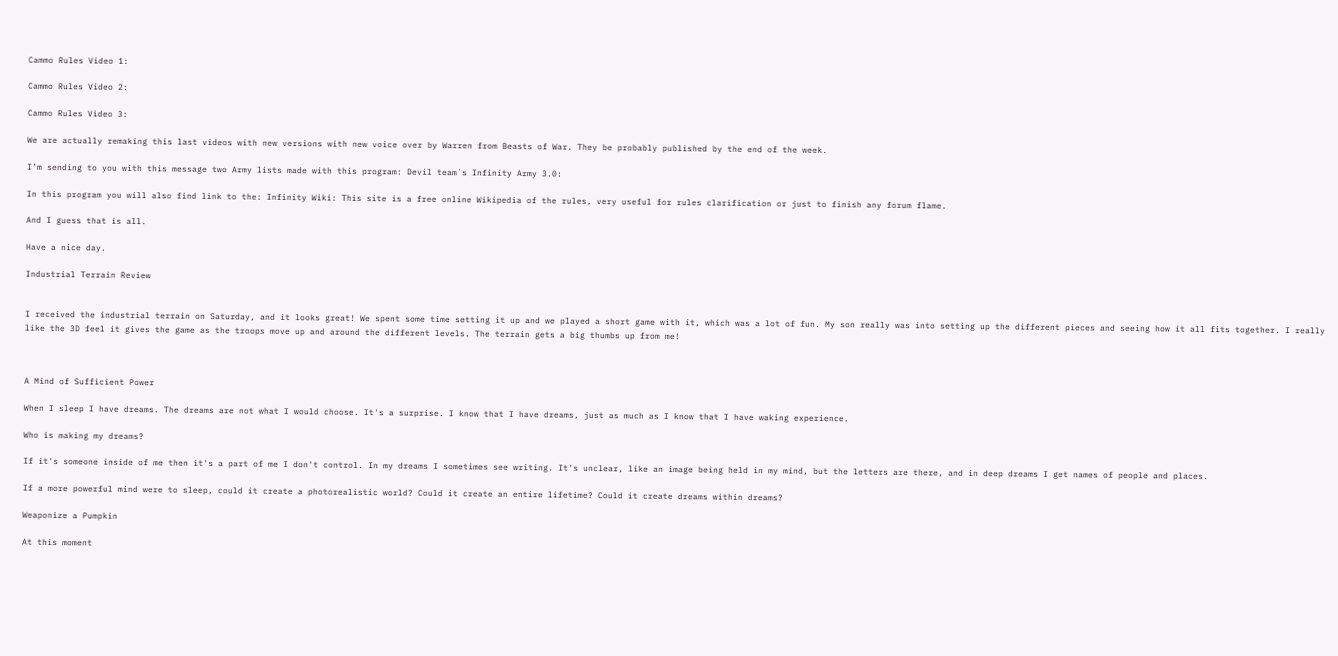Cammo Rules Video 1:

Cammo Rules Video 2:

Cammo Rules Video 3:

We are actually remaking this last videos with new versions with new voice over by Warren from Beasts of War. They be probably published by the end of the week.

I’m sending to you with this message two Army lists made with this program: Devil team´s Infinity Army 3.0:

In this program you will also find link to the: Infinity Wiki: This site is a free online Wikipedia of the rules, very useful for rules clarification or just to finish any forum flame.

And I guess that is all.

Have a nice day.

Industrial Terrain Review


I received the industrial terrain on Saturday, and it looks great! We spent some time setting it up and we played a short game with it, which was a lot of fun. My son really was into setting up the different pieces and seeing how it all fits together. I really like the 3D feel it gives the game as the troops move up and around the different levels. The terrain gets a big thumbs up from me!



A Mind of Sufficient Power

When I sleep I have dreams. The dreams are not what I would choose. It's a surprise. I know that I have dreams, just as much as I know that I have waking experience.

Who is making my dreams?

If it's someone inside of me then it's a part of me I don't control. In my dreams I sometimes see writing. It's unclear, like an image being held in my mind, but the letters are there, and in deep dreams I get names of people and places.

If a more powerful mind were to sleep, could it create a photorealistic world? Could it create an entire lifetime? Could it create dreams within dreams?

Weaponize a Pumpkin

At this moment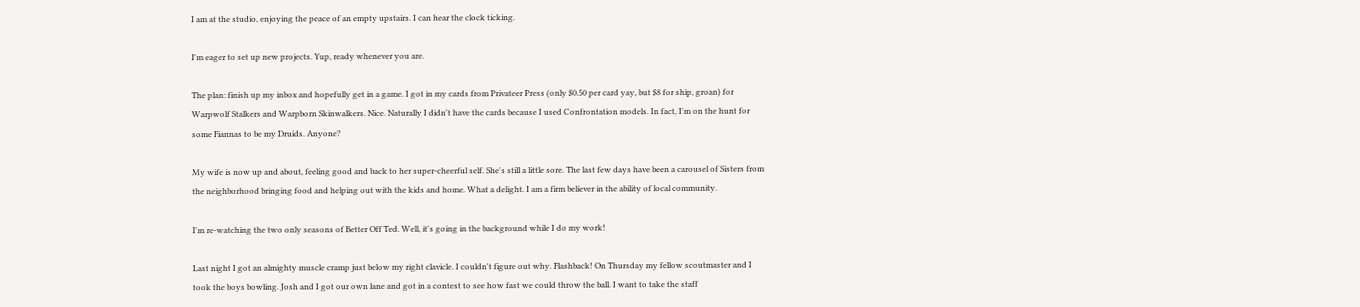I am at the studio, enjoying the peace of an empty upstairs. I can hear the clock ticking.

I'm eager to set up new projects. Yup, ready whenever you are.

The plan: finish up my inbox and hopefully get in a game. I got in my cards from Privateer Press (only $0.50 per card yay, but $8 for ship, groan) for Warpwolf Stalkers and Warpborn Skinwalkers. Nice. Naturally I didn't have the cards because I used Confrontation models. In fact, I'm on the hunt for some Fiannas to be my Druids. Anyone?

My wife is now up and about, feeling good and back to her super-cheerful self. She's still a little sore. The last few days have been a carousel of Sisters from the neighborhood bringing food and helping out with the kids and home. What a delight. I am a firm believer in the ability of local community.

I'm re-watching the two only seasons of Better Off Ted. Well, it's going in the background while I do my work!

Last night I got an almighty muscle cramp just below my right clavicle. I couldn't figure out why. Flashback! On Thursday my fellow scoutmaster and I took the boys bowling. Josh and I got our own lane and got in a contest to see how fast we could throw the ball. I want to take the staff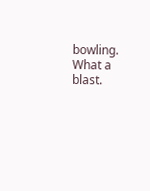bowling. What a blast.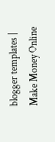blogger templates | Make Money Online